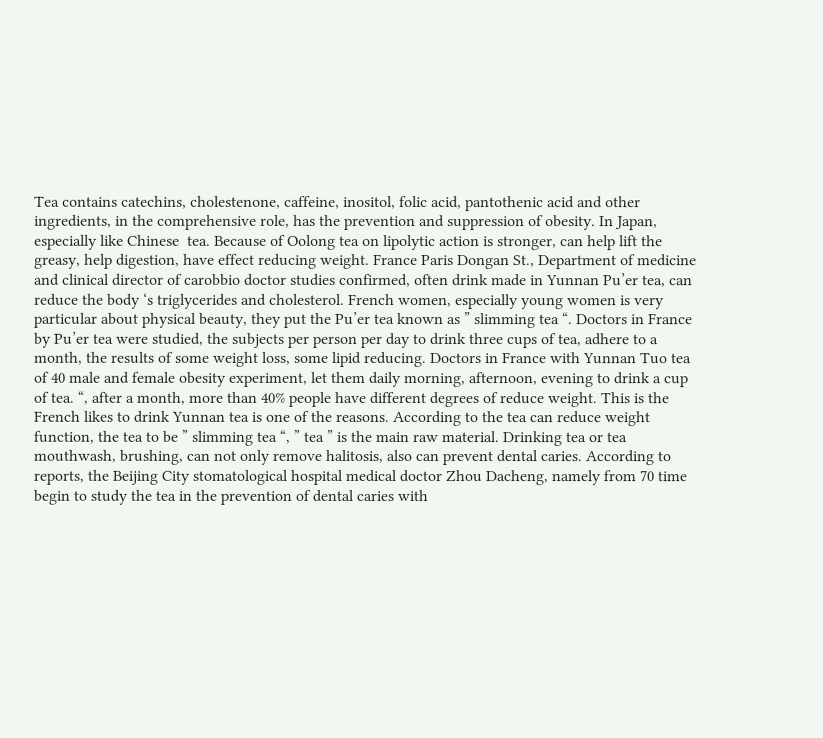Tea contains catechins, cholestenone, caffeine, inositol, folic acid, pantothenic acid and other ingredients, in the comprehensive role, has the prevention and suppression of obesity. In Japan, especially like Chinese  tea. Because of Oolong tea on lipolytic action is stronger, can help lift the greasy, help digestion, have effect reducing weight. France Paris Dongan St., Department of medicine and clinical director of carobbio doctor studies confirmed, often drink made in Yunnan Pu’er tea, can reduce the body ‘s triglycerides and cholesterol. French women, especially young women is very particular about physical beauty, they put the Pu’er tea known as ” slimming tea “. Doctors in France by Pu’er tea were studied, the subjects per person per day to drink three cups of tea, adhere to a month, the results of some weight loss, some lipid reducing. Doctors in France with Yunnan Tuo tea of 40 male and female obesity experiment, let them daily morning, afternoon, evening to drink a cup of tea. “, after a month, more than 40% people have different degrees of reduce weight. This is the French likes to drink Yunnan tea is one of the reasons. According to the tea can reduce weight function, the tea to be ” slimming tea “, ” tea ” is the main raw material. Drinking tea or tea mouthwash, brushing, can not only remove halitosis, also can prevent dental caries. According to reports, the Beijing City stomatological hospital medical doctor Zhou Dacheng, namely from 70 time begin to study the tea in the prevention of dental caries with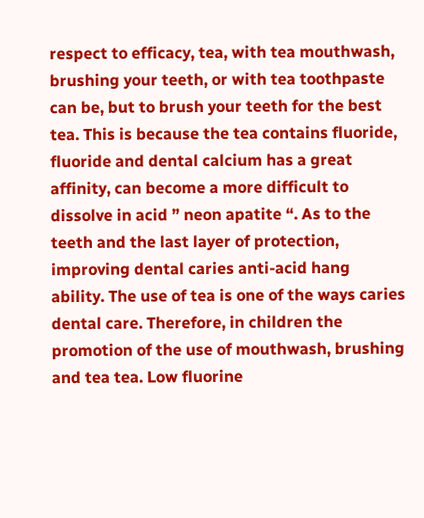respect to efficacy, tea, with tea mouthwash, brushing your teeth, or with tea toothpaste can be, but to brush your teeth for the best tea. This is because the tea contains fluoride, fluoride and dental calcium has a great affinity, can become a more difficult to dissolve in acid ” neon apatite “. As to the teeth and the last layer of protection, improving dental caries anti-acid hang ability. The use of tea is one of the ways caries dental care. Therefore, in children the promotion of the use of mouthwash, brushing and tea tea. Low fluorine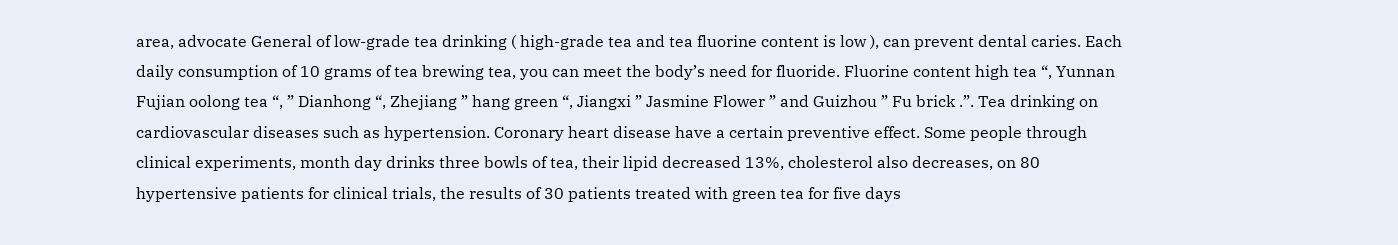area, advocate General of low-grade tea drinking ( high-grade tea and tea fluorine content is low ), can prevent dental caries. Each daily consumption of 10 grams of tea brewing tea, you can meet the body’s need for fluoride. Fluorine content high tea “, Yunnan Fujian oolong tea “, ” Dianhong “, Zhejiang ” hang green “, Jiangxi ” Jasmine Flower ” and Guizhou ” Fu brick .”. Tea drinking on cardiovascular diseases such as hypertension. Coronary heart disease have a certain preventive effect. Some people through clinical experiments, month day drinks three bowls of tea, their lipid decreased 13%, cholesterol also decreases, on 80 hypertensive patients for clinical trials, the results of 30 patients treated with green tea for five days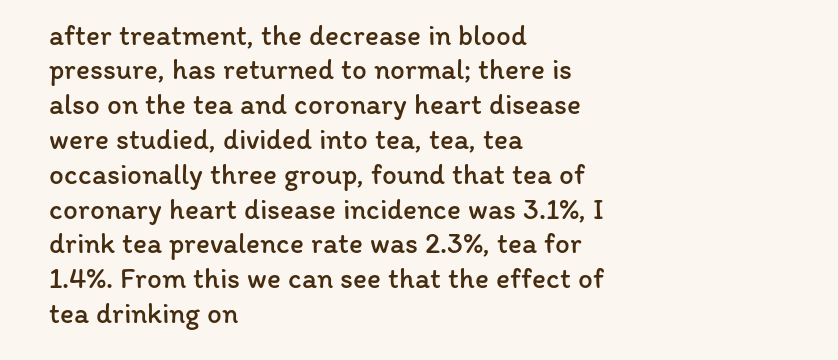after treatment, the decrease in blood pressure, has returned to normal; there is also on the tea and coronary heart disease were studied, divided into tea, tea, tea occasionally three group, found that tea of coronary heart disease incidence was 3.1%, I drink tea prevalence rate was 2.3%, tea for 1.4%. From this we can see that the effect of tea drinking on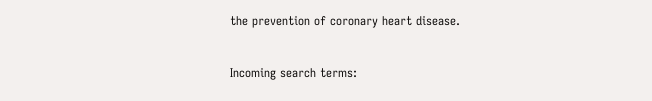the prevention of coronary heart disease.


Incoming search terms: